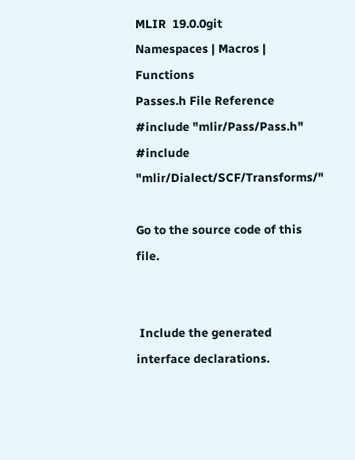MLIR  19.0.0git
Namespaces | Macros | Functions
Passes.h File Reference
#include "mlir/Pass/Pass.h"
#include "mlir/Dialect/SCF/Transforms/"

Go to the source code of this file.


 Include the generated interface declarations.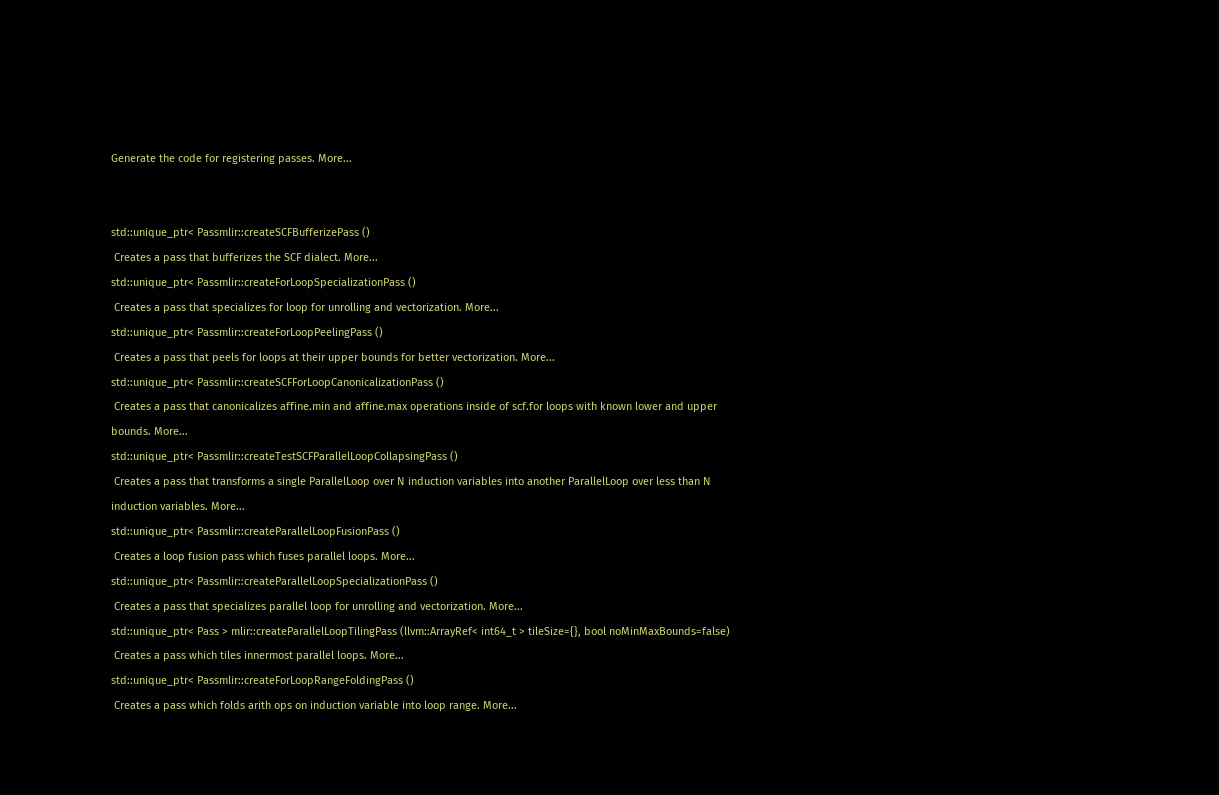Generate the code for registering passes. More...


std::unique_ptr< Passmlir::createSCFBufferizePass ()
 Creates a pass that bufferizes the SCF dialect. More...
std::unique_ptr< Passmlir::createForLoopSpecializationPass ()
 Creates a pass that specializes for loop for unrolling and vectorization. More...
std::unique_ptr< Passmlir::createForLoopPeelingPass ()
 Creates a pass that peels for loops at their upper bounds for better vectorization. More...
std::unique_ptr< Passmlir::createSCFForLoopCanonicalizationPass ()
 Creates a pass that canonicalizes affine.min and affine.max operations inside of scf.for loops with known lower and upper bounds. More...
std::unique_ptr< Passmlir::createTestSCFParallelLoopCollapsingPass ()
 Creates a pass that transforms a single ParallelLoop over N induction variables into another ParallelLoop over less than N induction variables. More...
std::unique_ptr< Passmlir::createParallelLoopFusionPass ()
 Creates a loop fusion pass which fuses parallel loops. More...
std::unique_ptr< Passmlir::createParallelLoopSpecializationPass ()
 Creates a pass that specializes parallel loop for unrolling and vectorization. More...
std::unique_ptr< Pass > mlir::createParallelLoopTilingPass (llvm::ArrayRef< int64_t > tileSize={}, bool noMinMaxBounds=false)
 Creates a pass which tiles innermost parallel loops. More...
std::unique_ptr< Passmlir::createForLoopRangeFoldingPass ()
 Creates a pass which folds arith ops on induction variable into loop range. More...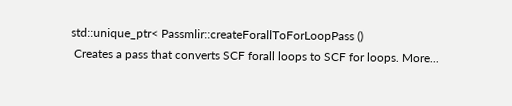std::unique_ptr< Passmlir::createForallToForLoopPass ()
 Creates a pass that converts SCF forall loops to SCF for loops. More...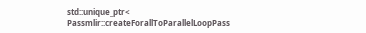std::unique_ptr< Passmlir::createForallToParallelLoopPass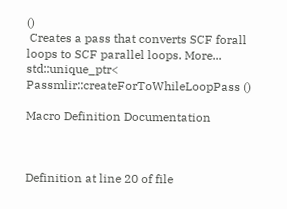()
 Creates a pass that converts SCF forall loops to SCF parallel loops. More...
std::unique_ptr< Passmlir::createForToWhileLoopPass ()

Macro Definition Documentation



Definition at line 20 of file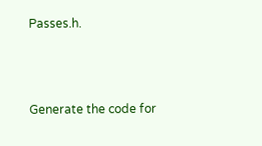Passes.h.



Generate the code for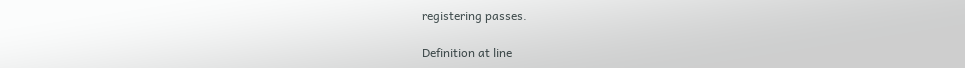registering passes.

Definition at line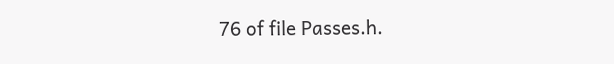76 of file Passes.h.